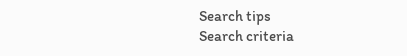Search tips
Search criteria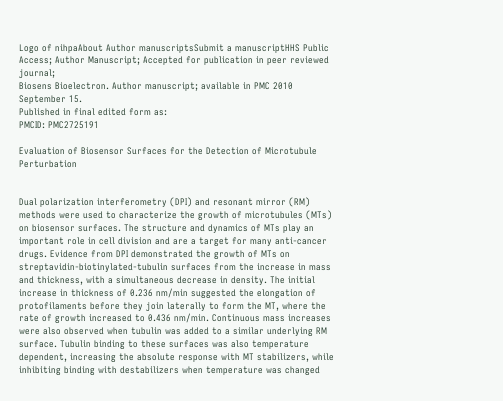Logo of nihpaAbout Author manuscriptsSubmit a manuscriptHHS Public Access; Author Manuscript; Accepted for publication in peer reviewed journal;
Biosens Bioelectron. Author manuscript; available in PMC 2010 September 15.
Published in final edited form as:
PMCID: PMC2725191

Evaluation of Biosensor Surfaces for the Detection of Microtubule Perturbation


Dual polarization interferometry (DPI) and resonant mirror (RM) methods were used to characterize the growth of microtubules (MTs) on biosensor surfaces. The structure and dynamics of MTs play an important role in cell division and are a target for many anti-cancer drugs. Evidence from DPI demonstrated the growth of MTs on streptavidin-biotinylated-tubulin surfaces from the increase in mass and thickness, with a simultaneous decrease in density. The initial increase in thickness of 0.236 nm/min suggested the elongation of protofilaments before they join laterally to form the MT, where the rate of growth increased to 0.436 nm/min. Continuous mass increases were also observed when tubulin was added to a similar underlying RM surface. Tubulin binding to these surfaces was also temperature dependent, increasing the absolute response with MT stabilizers, while inhibiting binding with destabilizers when temperature was changed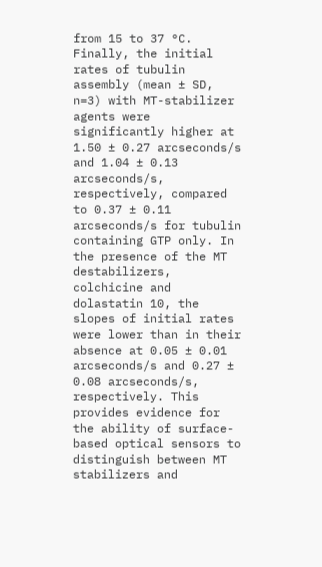from 15 to 37 °C. Finally, the initial rates of tubulin assembly (mean ± SD, n=3) with MT-stabilizer agents were significantly higher at 1.50 ± 0.27 arcseconds/s and 1.04 ± 0.13 arcseconds/s, respectively, compared to 0.37 ± 0.11 arcseconds/s for tubulin containing GTP only. In the presence of the MT destabilizers, colchicine and dolastatin 10, the slopes of initial rates were lower than in their absence at 0.05 ± 0.01 arcseconds/s and 0.27 ± 0.08 arcseconds/s, respectively. This provides evidence for the ability of surface-based optical sensors to distinguish between MT stabilizers and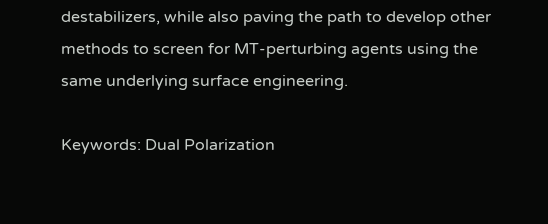destabilizers, while also paving the path to develop other methods to screen for MT-perturbing agents using the same underlying surface engineering.

Keywords: Dual Polarization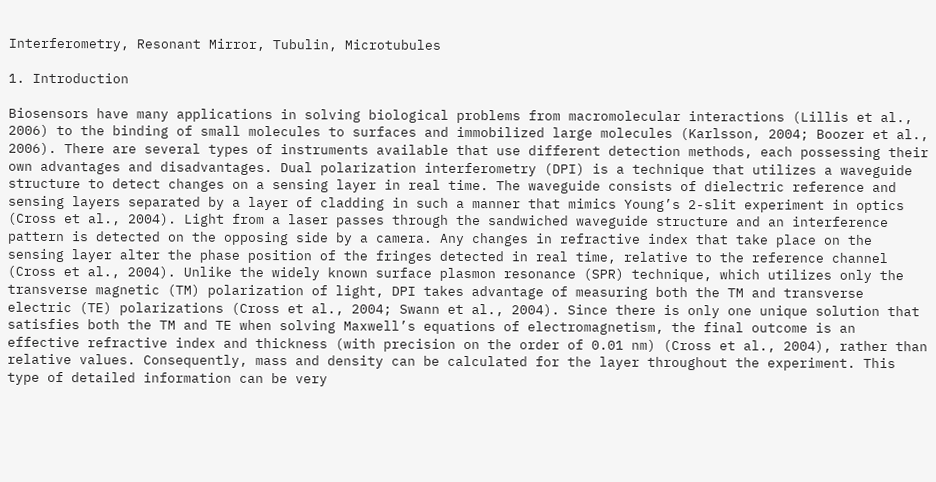Interferometry, Resonant Mirror, Tubulin, Microtubules

1. Introduction

Biosensors have many applications in solving biological problems from macromolecular interactions (Lillis et al., 2006) to the binding of small molecules to surfaces and immobilized large molecules (Karlsson, 2004; Boozer et al., 2006). There are several types of instruments available that use different detection methods, each possessing their own advantages and disadvantages. Dual polarization interferometry (DPI) is a technique that utilizes a waveguide structure to detect changes on a sensing layer in real time. The waveguide consists of dielectric reference and sensing layers separated by a layer of cladding in such a manner that mimics Young’s 2-slit experiment in optics (Cross et al., 2004). Light from a laser passes through the sandwiched waveguide structure and an interference pattern is detected on the opposing side by a camera. Any changes in refractive index that take place on the sensing layer alter the phase position of the fringes detected in real time, relative to the reference channel (Cross et al., 2004). Unlike the widely known surface plasmon resonance (SPR) technique, which utilizes only the transverse magnetic (TM) polarization of light, DPI takes advantage of measuring both the TM and transverse electric (TE) polarizations (Cross et al., 2004; Swann et al., 2004). Since there is only one unique solution that satisfies both the TM and TE when solving Maxwell’s equations of electromagnetism, the final outcome is an effective refractive index and thickness (with precision on the order of 0.01 nm) (Cross et al., 2004), rather than relative values. Consequently, mass and density can be calculated for the layer throughout the experiment. This type of detailed information can be very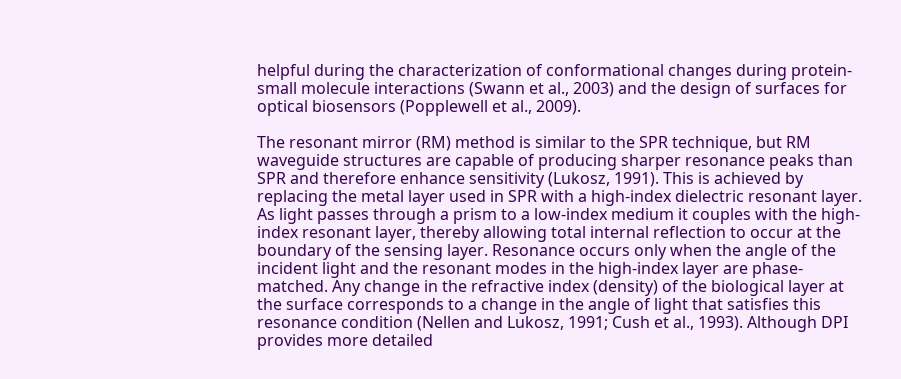helpful during the characterization of conformational changes during protein-small molecule interactions (Swann et al., 2003) and the design of surfaces for optical biosensors (Popplewell et al., 2009).

The resonant mirror (RM) method is similar to the SPR technique, but RM waveguide structures are capable of producing sharper resonance peaks than SPR and therefore enhance sensitivity (Lukosz, 1991). This is achieved by replacing the metal layer used in SPR with a high-index dielectric resonant layer. As light passes through a prism to a low-index medium it couples with the high-index resonant layer, thereby allowing total internal reflection to occur at the boundary of the sensing layer. Resonance occurs only when the angle of the incident light and the resonant modes in the high-index layer are phase-matched. Any change in the refractive index (density) of the biological layer at the surface corresponds to a change in the angle of light that satisfies this resonance condition (Nellen and Lukosz, 1991; Cush et al., 1993). Although DPI provides more detailed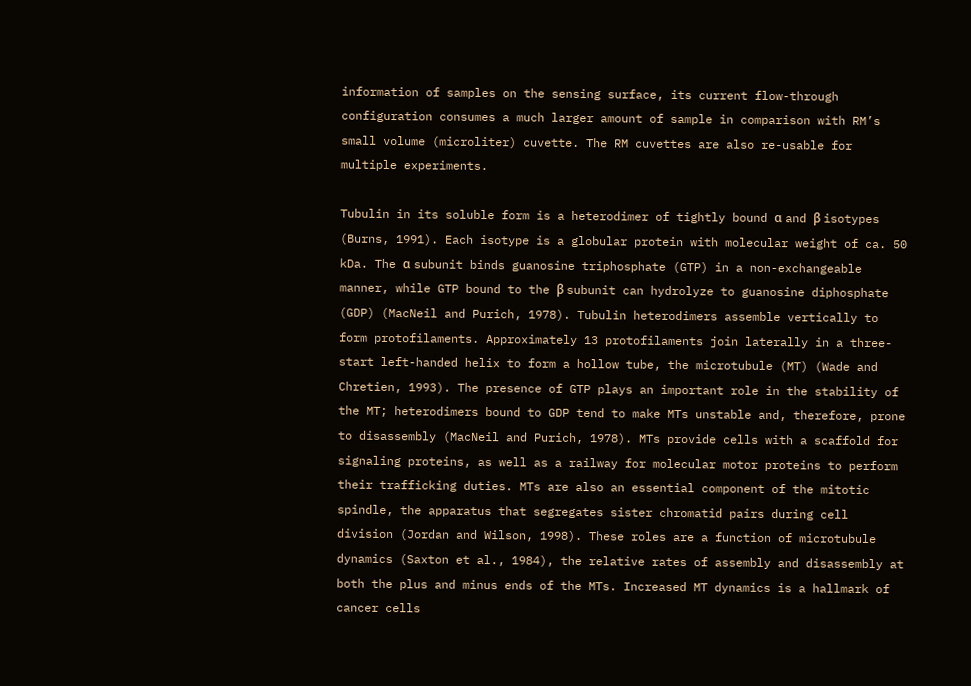information of samples on the sensing surface, its current flow-through configuration consumes a much larger amount of sample in comparison with RM’s small volume (microliter) cuvette. The RM cuvettes are also re-usable for multiple experiments.

Tubulin in its soluble form is a heterodimer of tightly bound α and β isotypes (Burns, 1991). Each isotype is a globular protein with molecular weight of ca. 50 kDa. The α subunit binds guanosine triphosphate (GTP) in a non-exchangeable manner, while GTP bound to the β subunit can hydrolyze to guanosine diphosphate (GDP) (MacNeil and Purich, 1978). Tubulin heterodimers assemble vertically to form protofilaments. Approximately 13 protofilaments join laterally in a three-start left-handed helix to form a hollow tube, the microtubule (MT) (Wade and Chretien, 1993). The presence of GTP plays an important role in the stability of the MT; heterodimers bound to GDP tend to make MTs unstable and, therefore, prone to disassembly (MacNeil and Purich, 1978). MTs provide cells with a scaffold for signaling proteins, as well as a railway for molecular motor proteins to perform their trafficking duties. MTs are also an essential component of the mitotic spindle, the apparatus that segregates sister chromatid pairs during cell division (Jordan and Wilson, 1998). These roles are a function of microtubule dynamics (Saxton et al., 1984), the relative rates of assembly and disassembly at both the plus and minus ends of the MTs. Increased MT dynamics is a hallmark of cancer cells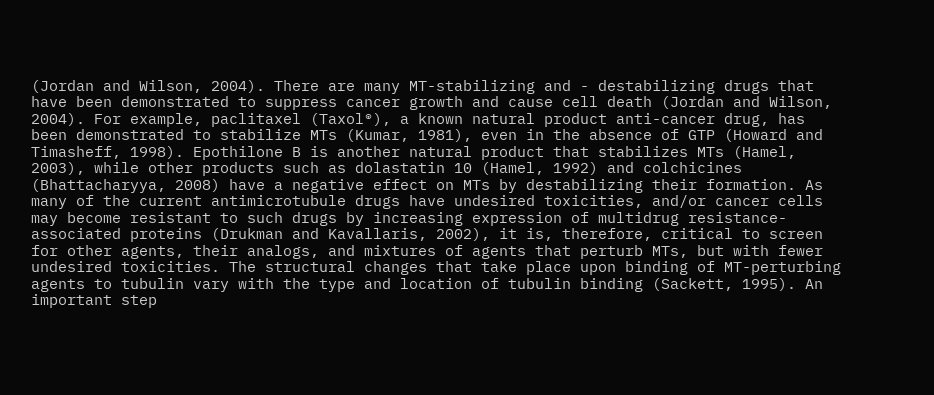(Jordan and Wilson, 2004). There are many MT-stabilizing and - destabilizing drugs that have been demonstrated to suppress cancer growth and cause cell death (Jordan and Wilson, 2004). For example, paclitaxel (Taxol®), a known natural product anti-cancer drug, has been demonstrated to stabilize MTs (Kumar, 1981), even in the absence of GTP (Howard and Timasheff, 1998). Epothilone B is another natural product that stabilizes MTs (Hamel, 2003), while other products such as dolastatin 10 (Hamel, 1992) and colchicines (Bhattacharyya, 2008) have a negative effect on MTs by destabilizing their formation. As many of the current antimicrotubule drugs have undesired toxicities, and/or cancer cells may become resistant to such drugs by increasing expression of multidrug resistance-associated proteins (Drukman and Kavallaris, 2002), it is, therefore, critical to screen for other agents, their analogs, and mixtures of agents that perturb MTs, but with fewer undesired toxicities. The structural changes that take place upon binding of MT-perturbing agents to tubulin vary with the type and location of tubulin binding (Sackett, 1995). An important step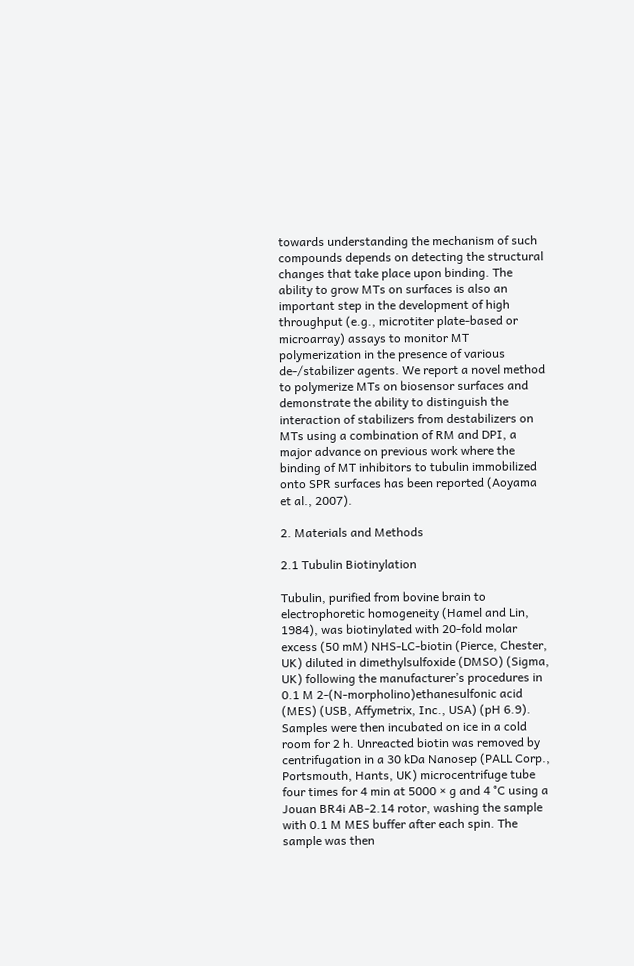towards understanding the mechanism of such compounds depends on detecting the structural changes that take place upon binding. The ability to grow MTs on surfaces is also an important step in the development of high throughput (e.g., microtiter plate-based or microarray) assays to monitor MT polymerization in the presence of various de-/stabilizer agents. We report a novel method to polymerize MTs on biosensor surfaces and demonstrate the ability to distinguish the interaction of stabilizers from destabilizers on MTs using a combination of RM and DPI, a major advance on previous work where the binding of MT inhibitors to tubulin immobilized onto SPR surfaces has been reported (Aoyama et al., 2007).

2. Materials and Methods

2.1 Tubulin Biotinylation

Tubulin, purified from bovine brain to electrophoretic homogeneity (Hamel and Lin, 1984), was biotinylated with 20-fold molar excess (50 mM) NHS-LC-biotin (Pierce, Chester, UK) diluted in dimethylsulfoxide (DMSO) (Sigma, UK) following the manufacturer’s procedures in 0.1 M 2-(N-morpholino)ethanesulfonic acid (MES) (USB, Affymetrix, Inc., USA) (pH 6.9). Samples were then incubated on ice in a cold room for 2 h. Unreacted biotin was removed by centrifugation in a 30 kDa Nanosep (PALL Corp., Portsmouth, Hants, UK) microcentrifuge tube four times for 4 min at 5000 × g and 4 °C using a Jouan BR4i AB-2.14 rotor, washing the sample with 0.1 M MES buffer after each spin. The sample was then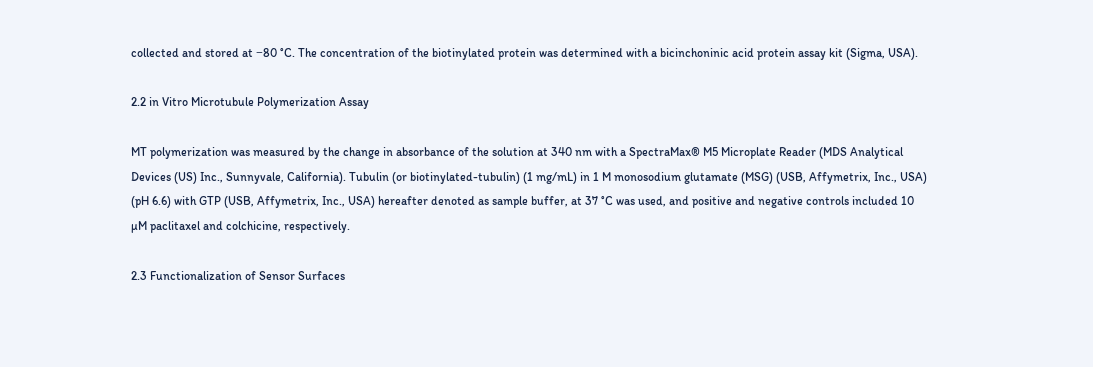collected and stored at −80 °C. The concentration of the biotinylated protein was determined with a bicinchoninic acid protein assay kit (Sigma, USA).

2.2 in Vitro Microtubule Polymerization Assay

MT polymerization was measured by the change in absorbance of the solution at 340 nm with a SpectraMax® M5 Microplate Reader (MDS Analytical Devices (US) Inc., Sunnyvale, California). Tubulin (or biotinylated-tubulin) (1 mg/mL) in 1 M monosodium glutamate (MSG) (USB, Affymetrix, Inc., USA) (pH 6.6) with GTP (USB, Affymetrix, Inc., USA) hereafter denoted as sample buffer, at 37 °C was used, and positive and negative controls included 10 µM paclitaxel and colchicine, respectively.

2.3 Functionalization of Sensor Surfaces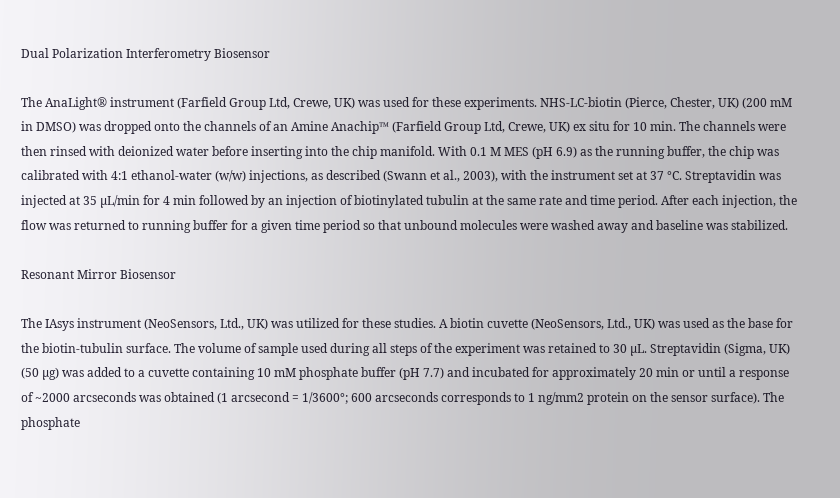Dual Polarization Interferometry Biosensor

The AnaLight® instrument (Farfield Group Ltd, Crewe, UK) was used for these experiments. NHS-LC-biotin (Pierce, Chester, UK) (200 mM in DMSO) was dropped onto the channels of an Amine Anachip™ (Farfield Group Ltd, Crewe, UK) ex situ for 10 min. The channels were then rinsed with deionized water before inserting into the chip manifold. With 0.1 M MES (pH 6.9) as the running buffer, the chip was calibrated with 4:1 ethanol-water (w/w) injections, as described (Swann et al., 2003), with the instrument set at 37 °C. Streptavidin was injected at 35 µL/min for 4 min followed by an injection of biotinylated tubulin at the same rate and time period. After each injection, the flow was returned to running buffer for a given time period so that unbound molecules were washed away and baseline was stabilized.

Resonant Mirror Biosensor

The IAsys instrument (NeoSensors, Ltd., UK) was utilized for these studies. A biotin cuvette (NeoSensors, Ltd., UK) was used as the base for the biotin-tubulin surface. The volume of sample used during all steps of the experiment was retained to 30 µL. Streptavidin (Sigma, UK) (50 µg) was added to a cuvette containing 10 mM phosphate buffer (pH 7.7) and incubated for approximately 20 min or until a response of ~2000 arcseconds was obtained (1 arcsecond = 1/3600°; 600 arcseconds corresponds to 1 ng/mm2 protein on the sensor surface). The phosphate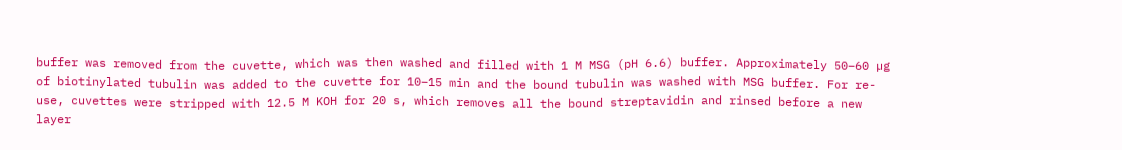buffer was removed from the cuvette, which was then washed and filled with 1 M MSG (pH 6.6) buffer. Approximately 50–60 µg of biotinylated tubulin was added to the cuvette for 10–15 min and the bound tubulin was washed with MSG buffer. For re-use, cuvettes were stripped with 12.5 M KOH for 20 s, which removes all the bound streptavidin and rinsed before a new layer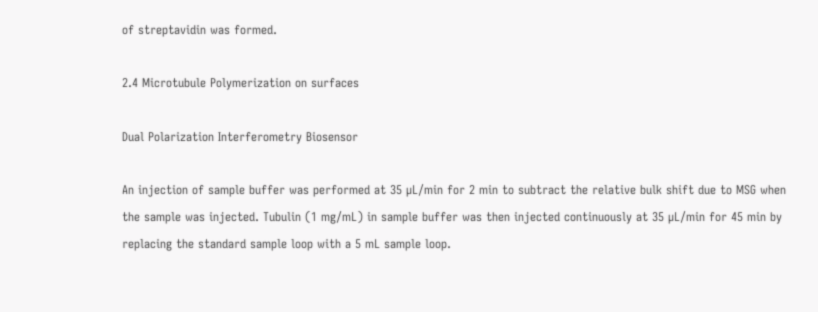of streptavidin was formed.

2.4 Microtubule Polymerization on surfaces

Dual Polarization Interferometry Biosensor

An injection of sample buffer was performed at 35 µL/min for 2 min to subtract the relative bulk shift due to MSG when the sample was injected. Tubulin (1 mg/mL) in sample buffer was then injected continuously at 35 µL/min for 45 min by replacing the standard sample loop with a 5 mL sample loop.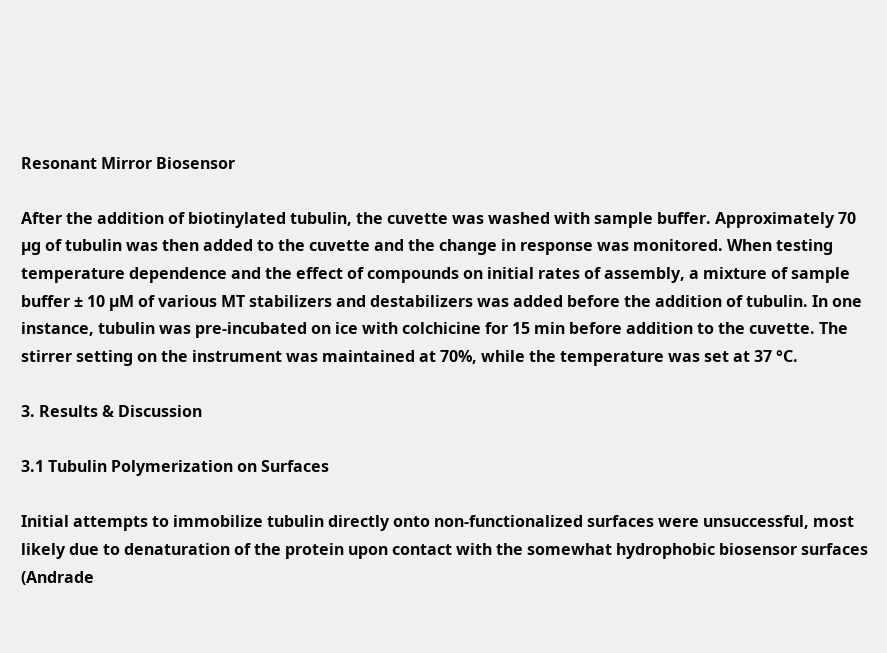Resonant Mirror Biosensor

After the addition of biotinylated tubulin, the cuvette was washed with sample buffer. Approximately 70 µg of tubulin was then added to the cuvette and the change in response was monitored. When testing temperature dependence and the effect of compounds on initial rates of assembly, a mixture of sample buffer ± 10 µM of various MT stabilizers and destabilizers was added before the addition of tubulin. In one instance, tubulin was pre-incubated on ice with colchicine for 15 min before addition to the cuvette. The stirrer setting on the instrument was maintained at 70%, while the temperature was set at 37 °C.

3. Results & Discussion

3.1 Tubulin Polymerization on Surfaces

Initial attempts to immobilize tubulin directly onto non-functionalized surfaces were unsuccessful, most likely due to denaturation of the protein upon contact with the somewhat hydrophobic biosensor surfaces (Andrade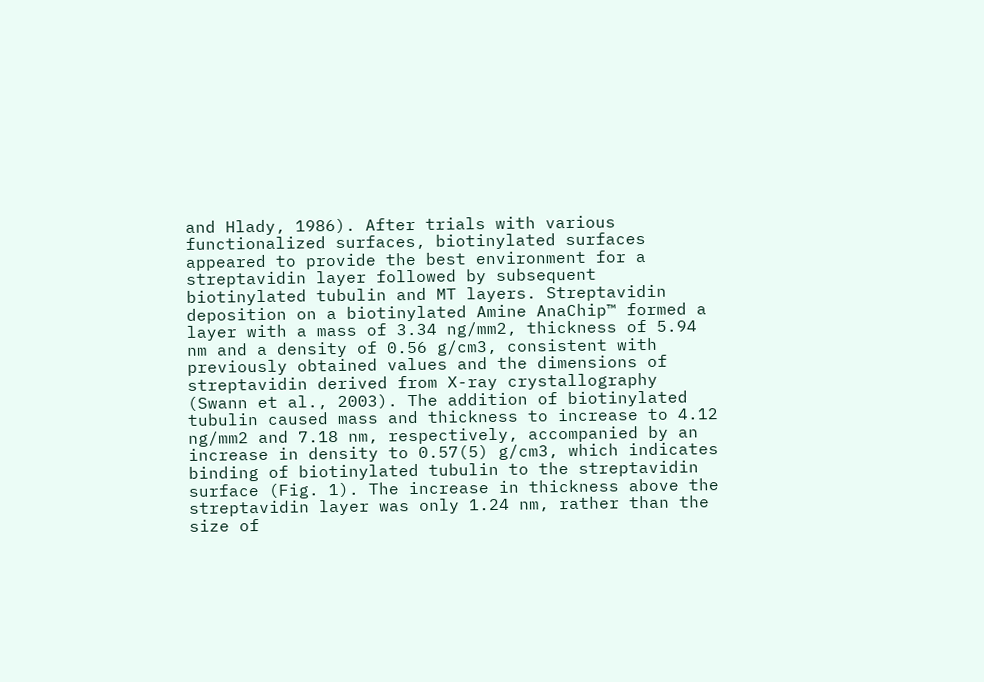and Hlady, 1986). After trials with various functionalized surfaces, biotinylated surfaces appeared to provide the best environment for a streptavidin layer followed by subsequent biotinylated tubulin and MT layers. Streptavidin deposition on a biotinylated Amine AnaChip™ formed a layer with a mass of 3.34 ng/mm2, thickness of 5.94 nm and a density of 0.56 g/cm3, consistent with previously obtained values and the dimensions of streptavidin derived from X-ray crystallography (Swann et al., 2003). The addition of biotinylated tubulin caused mass and thickness to increase to 4.12 ng/mm2 and 7.18 nm, respectively, accompanied by an increase in density to 0.57(5) g/cm3, which indicates binding of biotinylated tubulin to the streptavidin surface (Fig. 1). The increase in thickness above the streptavidin layer was only 1.24 nm, rather than the size of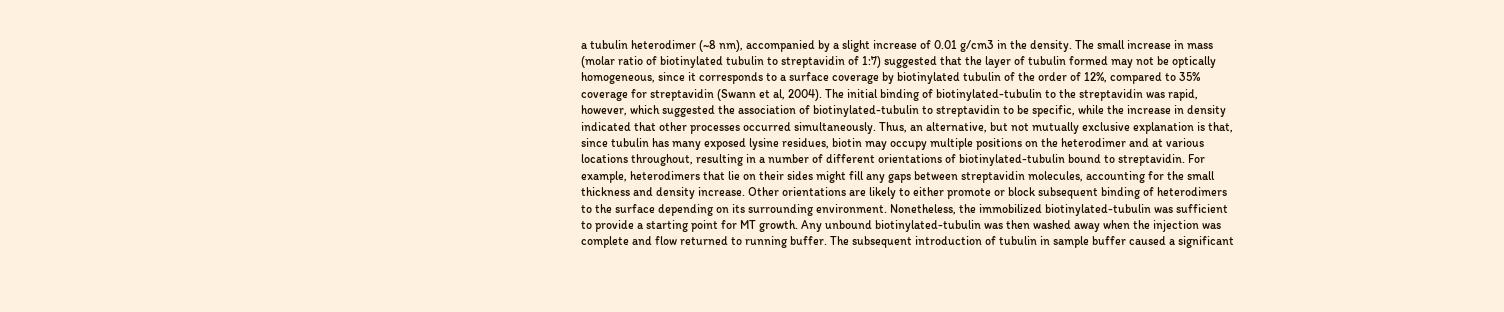a tubulin heterodimer (~8 nm), accompanied by a slight increase of 0.01 g/cm3 in the density. The small increase in mass (molar ratio of biotinylated tubulin to streptavidin of 1:7) suggested that the layer of tubulin formed may not be optically homogeneous, since it corresponds to a surface coverage by biotinylated tubulin of the order of 12%, compared to 35% coverage for streptavidin (Swann et al, 2004). The initial binding of biotinylated-tubulin to the streptavidin was rapid, however, which suggested the association of biotinylated-tubulin to streptavidin to be specific, while the increase in density indicated that other processes occurred simultaneously. Thus, an alternative, but not mutually exclusive explanation is that, since tubulin has many exposed lysine residues, biotin may occupy multiple positions on the heterodimer and at various locations throughout, resulting in a number of different orientations of biotinylated-tubulin bound to streptavidin. For example, heterodimers that lie on their sides might fill any gaps between streptavidin molecules, accounting for the small thickness and density increase. Other orientations are likely to either promote or block subsequent binding of heterodimers to the surface depending on its surrounding environment. Nonetheless, the immobilized biotinylated-tubulin was sufficient to provide a starting point for MT growth. Any unbound biotinylated-tubulin was then washed away when the injection was complete and flow returned to running buffer. The subsequent introduction of tubulin in sample buffer caused a significant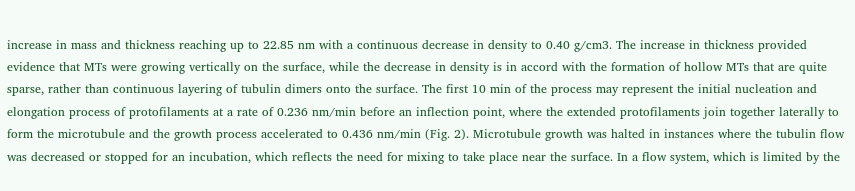increase in mass and thickness reaching up to 22.85 nm with a continuous decrease in density to 0.40 g/cm3. The increase in thickness provided evidence that MTs were growing vertically on the surface, while the decrease in density is in accord with the formation of hollow MTs that are quite sparse, rather than continuous layering of tubulin dimers onto the surface. The first 10 min of the process may represent the initial nucleation and elongation process of protofilaments at a rate of 0.236 nm/min before an inflection point, where the extended protofilaments join together laterally to form the microtubule and the growth process accelerated to 0.436 nm/min (Fig. 2). Microtubule growth was halted in instances where the tubulin flow was decreased or stopped for an incubation, which reflects the need for mixing to take place near the surface. In a flow system, which is limited by the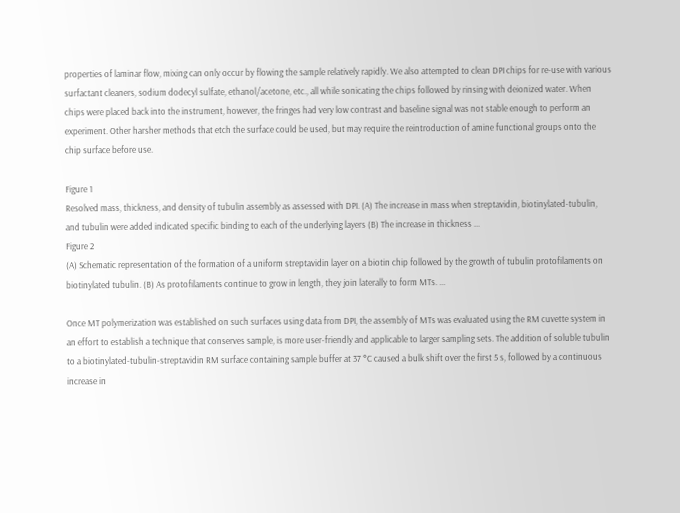properties of laminar flow, mixing can only occur by flowing the sample relatively rapidly. We also attempted to clean DPI chips for re-use with various surfactant cleaners, sodium dodecyl sulfate, ethanol/acetone, etc., all while sonicating the chips followed by rinsing with deionized water. When chips were placed back into the instrument, however, the fringes had very low contrast and baseline signal was not stable enough to perform an experiment. Other harsher methods that etch the surface could be used, but may require the reintroduction of amine functional groups onto the chip surface before use.

Figure 1
Resolved mass, thickness, and density of tubulin assembly as assessed with DPI. (A) The increase in mass when streptavidin, biotinylated-tubulin, and tubulin were added indicated specific binding to each of the underlying layers (B) The increase in thickness ...
Figure 2
(A) Schematic representation of the formation of a uniform streptavidin layer on a biotin chip followed by the growth of tubulin protofilaments on biotinylated tubulin. (B) As protofilaments continue to grow in length, they join laterally to form MTs. ...

Once MT polymerization was established on such surfaces using data from DPI, the assembly of MTs was evaluated using the RM cuvette system in an effort to establish a technique that conserves sample, is more user-friendly and applicable to larger sampling sets. The addition of soluble tubulin to a biotinylated-tubulin-streptavidin RM surface containing sample buffer at 37 °C caused a bulk shift over the first 5 s, followed by a continuous increase in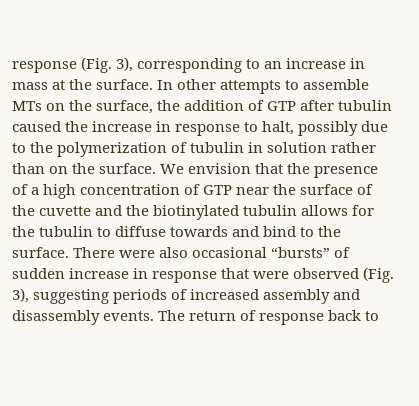response (Fig. 3), corresponding to an increase in mass at the surface. In other attempts to assemble MTs on the surface, the addition of GTP after tubulin caused the increase in response to halt, possibly due to the polymerization of tubulin in solution rather than on the surface. We envision that the presence of a high concentration of GTP near the surface of the cuvette and the biotinylated tubulin allows for the tubulin to diffuse towards and bind to the surface. There were also occasional “bursts” of sudden increase in response that were observed (Fig. 3), suggesting periods of increased assembly and disassembly events. The return of response back to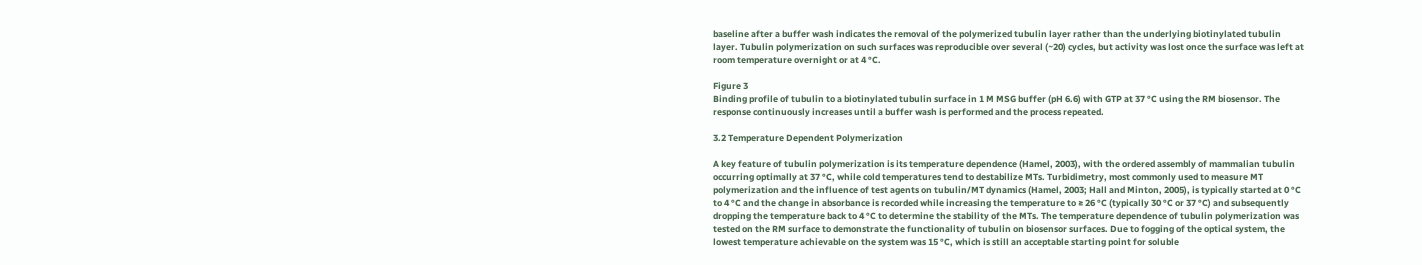baseline after a buffer wash indicates the removal of the polymerized tubulin layer rather than the underlying biotinylated tubulin layer. Tubulin polymerization on such surfaces was reproducible over several (~20) cycles, but activity was lost once the surface was left at room temperature overnight or at 4 °C.

Figure 3
Binding profile of tubulin to a biotinylated tubulin surface in 1 M MSG buffer (pH 6.6) with GTP at 37 °C using the RM biosensor. The response continuously increases until a buffer wash is performed and the process repeated.

3.2 Temperature Dependent Polymerization

A key feature of tubulin polymerization is its temperature dependence (Hamel, 2003), with the ordered assembly of mammalian tubulin occurring optimally at 37 °C, while cold temperatures tend to destabilize MTs. Turbidimetry, most commonly used to measure MT polymerization and the influence of test agents on tubulin/MT dynamics (Hamel, 2003; Hall and Minton, 2005), is typically started at 0 °C to 4 °C and the change in absorbance is recorded while increasing the temperature to ≥ 26 °C (typically 30 °C or 37 °C) and subsequently dropping the temperature back to 4 °C to determine the stability of the MTs. The temperature dependence of tubulin polymerization was tested on the RM surface to demonstrate the functionality of tubulin on biosensor surfaces. Due to fogging of the optical system, the lowest temperature achievable on the system was 15 °C, which is still an acceptable starting point for soluble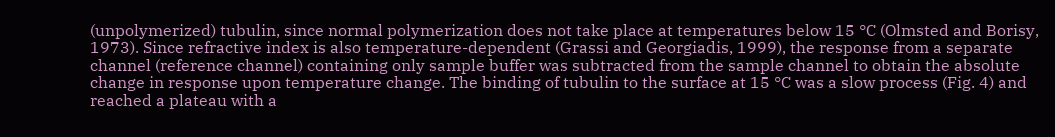(unpolymerized) tubulin, since normal polymerization does not take place at temperatures below 15 °C (Olmsted and Borisy, 1973). Since refractive index is also temperature-dependent (Grassi and Georgiadis, 1999), the response from a separate channel (reference channel) containing only sample buffer was subtracted from the sample channel to obtain the absolute change in response upon temperature change. The binding of tubulin to the surface at 15 °C was a slow process (Fig. 4) and reached a plateau with a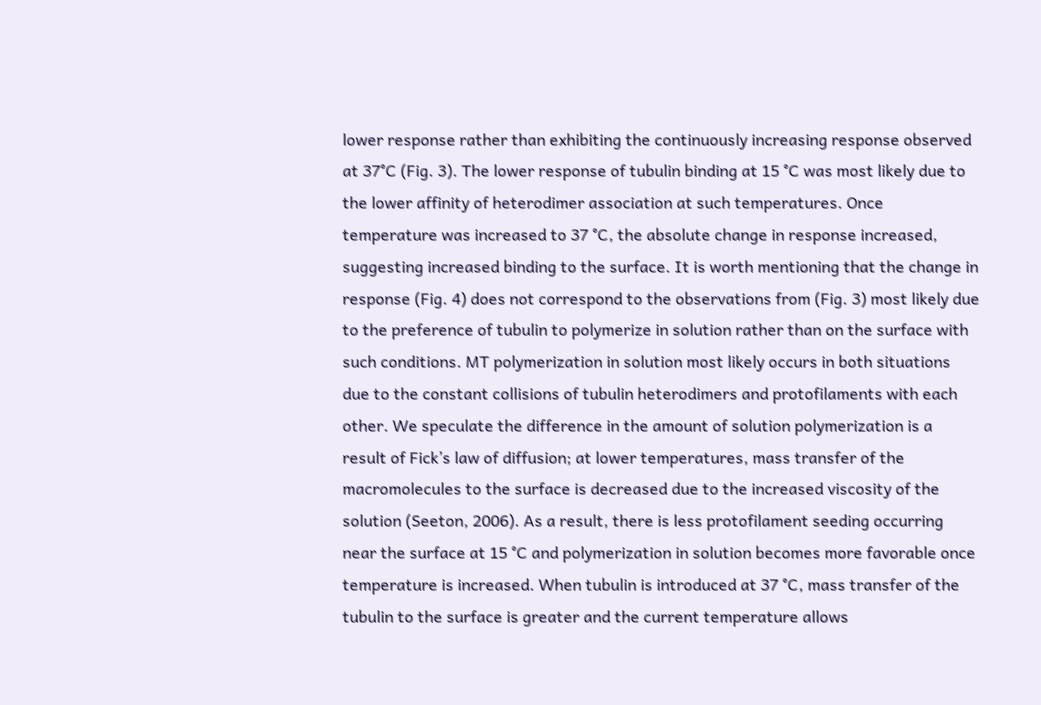lower response rather than exhibiting the continuously increasing response observed at 37°C (Fig. 3). The lower response of tubulin binding at 15 °C was most likely due to the lower affinity of heterodimer association at such temperatures. Once temperature was increased to 37 °C, the absolute change in response increased, suggesting increased binding to the surface. It is worth mentioning that the change in response (Fig. 4) does not correspond to the observations from (Fig. 3) most likely due to the preference of tubulin to polymerize in solution rather than on the surface with such conditions. MT polymerization in solution most likely occurs in both situations due to the constant collisions of tubulin heterodimers and protofilaments with each other. We speculate the difference in the amount of solution polymerization is a result of Fick’s law of diffusion; at lower temperatures, mass transfer of the macromolecules to the surface is decreased due to the increased viscosity of the solution (Seeton, 2006). As a result, there is less protofilament seeding occurring near the surface at 15 °C and polymerization in solution becomes more favorable once temperature is increased. When tubulin is introduced at 37 °C, mass transfer of the tubulin to the surface is greater and the current temperature allows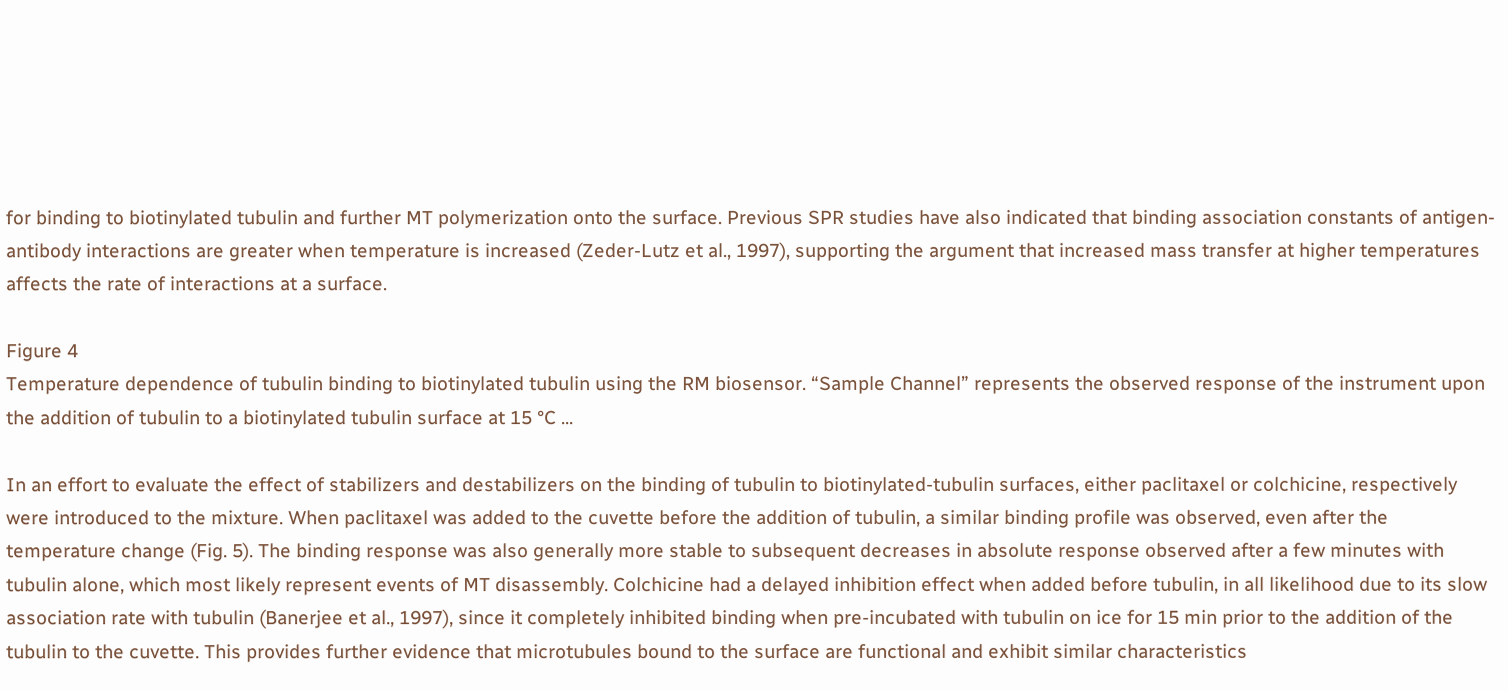for binding to biotinylated tubulin and further MT polymerization onto the surface. Previous SPR studies have also indicated that binding association constants of antigen-antibody interactions are greater when temperature is increased (Zeder-Lutz et al., 1997), supporting the argument that increased mass transfer at higher temperatures affects the rate of interactions at a surface.

Figure 4
Temperature dependence of tubulin binding to biotinylated tubulin using the RM biosensor. “Sample Channel” represents the observed response of the instrument upon the addition of tubulin to a biotinylated tubulin surface at 15 °C ...

In an effort to evaluate the effect of stabilizers and destabilizers on the binding of tubulin to biotinylated-tubulin surfaces, either paclitaxel or colchicine, respectively were introduced to the mixture. When paclitaxel was added to the cuvette before the addition of tubulin, a similar binding profile was observed, even after the temperature change (Fig. 5). The binding response was also generally more stable to subsequent decreases in absolute response observed after a few minutes with tubulin alone, which most likely represent events of MT disassembly. Colchicine had a delayed inhibition effect when added before tubulin, in all likelihood due to its slow association rate with tubulin (Banerjee et al., 1997), since it completely inhibited binding when pre-incubated with tubulin on ice for 15 min prior to the addition of the tubulin to the cuvette. This provides further evidence that microtubules bound to the surface are functional and exhibit similar characteristics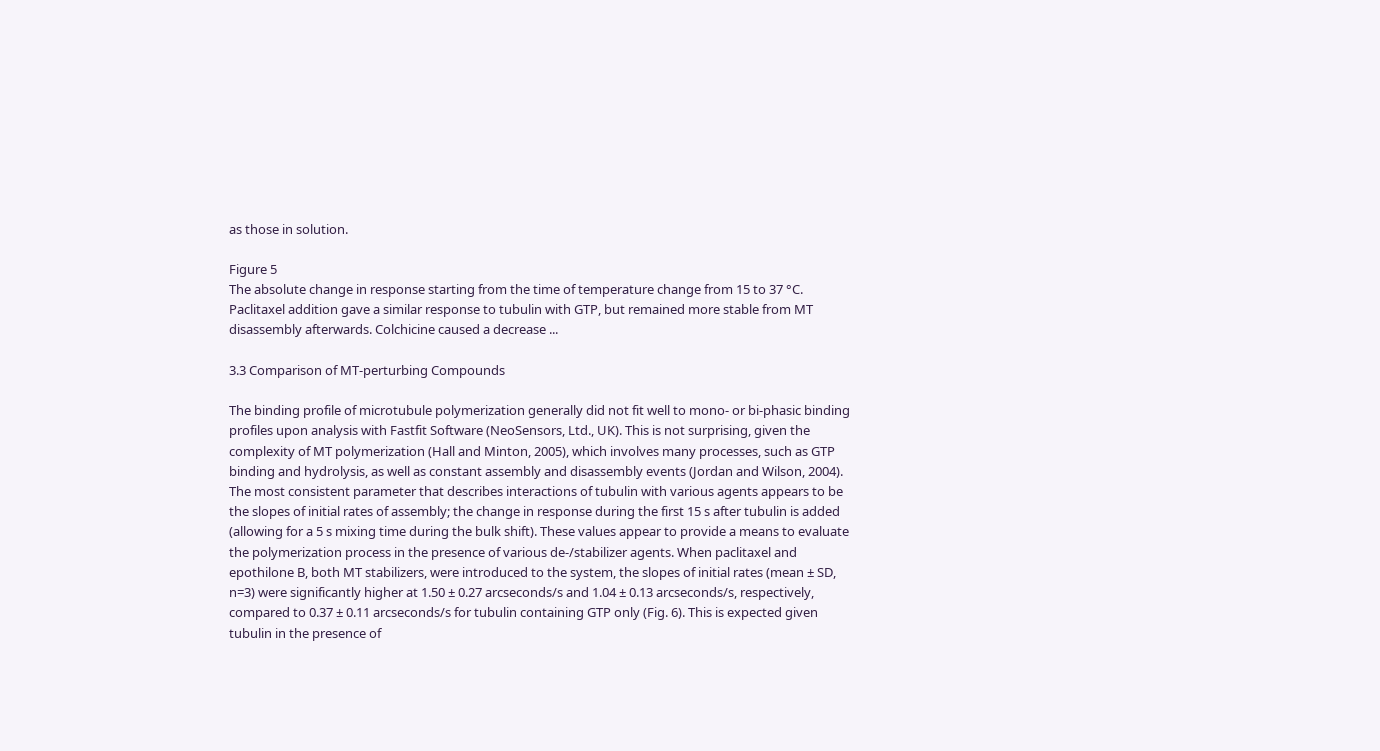as those in solution.

Figure 5
The absolute change in response starting from the time of temperature change from 15 to 37 °C. Paclitaxel addition gave a similar response to tubulin with GTP, but remained more stable from MT disassembly afterwards. Colchicine caused a decrease ...

3.3 Comparison of MT-perturbing Compounds

The binding profile of microtubule polymerization generally did not fit well to mono- or bi-phasic binding profiles upon analysis with Fastfit Software (NeoSensors, Ltd., UK). This is not surprising, given the complexity of MT polymerization (Hall and Minton, 2005), which involves many processes, such as GTP binding and hydrolysis, as well as constant assembly and disassembly events (Jordan and Wilson, 2004). The most consistent parameter that describes interactions of tubulin with various agents appears to be the slopes of initial rates of assembly; the change in response during the first 15 s after tubulin is added (allowing for a 5 s mixing time during the bulk shift). These values appear to provide a means to evaluate the polymerization process in the presence of various de-/stabilizer agents. When paclitaxel and epothilone B, both MT stabilizers, were introduced to the system, the slopes of initial rates (mean ± SD, n=3) were significantly higher at 1.50 ± 0.27 arcseconds/s and 1.04 ± 0.13 arcseconds/s, respectively, compared to 0.37 ± 0.11 arcseconds/s for tubulin containing GTP only (Fig. 6). This is expected given tubulin in the presence of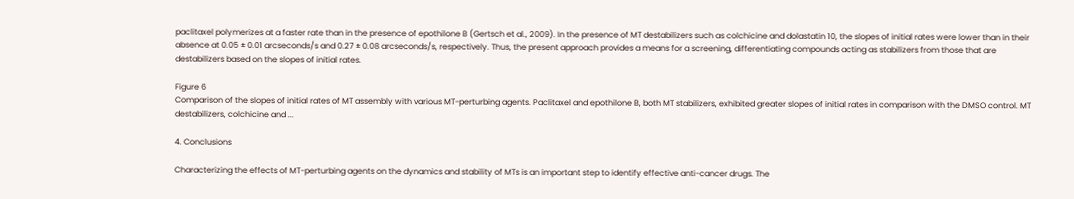paclitaxel polymerizes at a faster rate than in the presence of epothilone B (Gertsch et al., 2009). In the presence of MT destabilizers such as colchicine and dolastatin 10, the slopes of initial rates were lower than in their absence at 0.05 ± 0.01 arcseconds/s and 0.27 ± 0.08 arcseconds/s, respectively. Thus, the present approach provides a means for a screening, differentiating compounds acting as stabilizers from those that are destabilizers based on the slopes of initial rates.

Figure 6
Comparison of the slopes of initial rates of MT assembly with various MT-perturbing agents. Paclitaxel and epothilone B, both MT stabilizers, exhibited greater slopes of initial rates in comparison with the DMSO control. MT destabilizers, colchicine and ...

4. Conclusions

Characterizing the effects of MT-perturbing agents on the dynamics and stability of MTs is an important step to identify effective anti-cancer drugs. The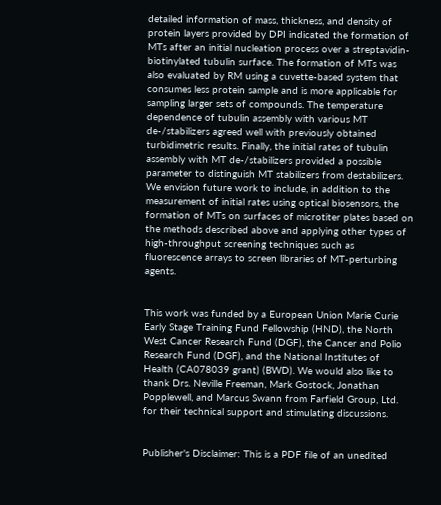detailed information of mass, thickness, and density of protein layers provided by DPI indicated the formation of MTs after an initial nucleation process over a streptavidin-biotinylated tubulin surface. The formation of MTs was also evaluated by RM using a cuvette-based system that consumes less protein sample and is more applicable for sampling larger sets of compounds. The temperature dependence of tubulin assembly with various MT de-/stabilizers agreed well with previously obtained turbidimetric results. Finally, the initial rates of tubulin assembly with MT de-/stabilizers provided a possible parameter to distinguish MT stabilizers from destabilizers. We envision future work to include, in addition to the measurement of initial rates using optical biosensors, the formation of MTs on surfaces of microtiter plates based on the methods described above and applying other types of high-throughput screening techniques such as fluorescence arrays to screen libraries of MT-perturbing agents.


This work was funded by a European Union Marie Curie Early Stage Training Fund Fellowship (HND), the North West Cancer Research Fund (DGF), the Cancer and Polio Research Fund (DGF), and the National Institutes of Health (CA078039 grant) (BWD). We would also like to thank Drs. Neville Freeman, Mark Gostock, Jonathan Popplewell, and Marcus Swann from Farfield Group, Ltd. for their technical support and stimulating discussions.


Publisher's Disclaimer: This is a PDF file of an unedited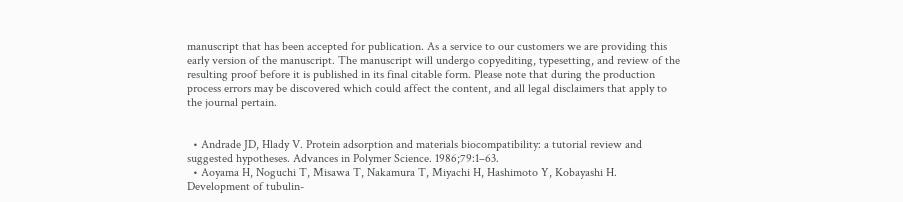manuscript that has been accepted for publication. As a service to our customers we are providing this early version of the manuscript. The manuscript will undergo copyediting, typesetting, and review of the resulting proof before it is published in its final citable form. Please note that during the production process errors may be discovered which could affect the content, and all legal disclaimers that apply to the journal pertain.


  • Andrade JD, Hlady V. Protein adsorption and materials biocompatibility: a tutorial review and suggested hypotheses. Advances in Polymer Science. 1986;79:1–63.
  • Aoyama H, Noguchi T, Misawa T, Nakamura T, Miyachi H, Hashimoto Y, Kobayashi H. Development of tubulin-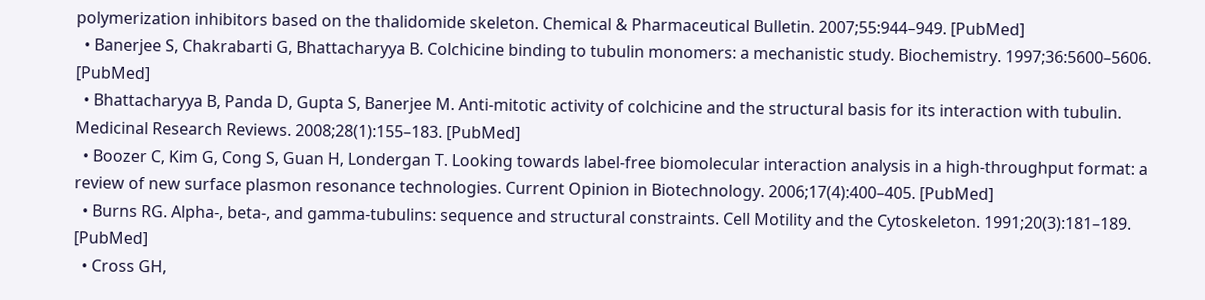polymerization inhibitors based on the thalidomide skeleton. Chemical & Pharmaceutical Bulletin. 2007;55:944–949. [PubMed]
  • Banerjee S, Chakrabarti G, Bhattacharyya B. Colchicine binding to tubulin monomers: a mechanistic study. Biochemistry. 1997;36:5600–5606. [PubMed]
  • Bhattacharyya B, Panda D, Gupta S, Banerjee M. Anti-mitotic activity of colchicine and the structural basis for its interaction with tubulin. Medicinal Research Reviews. 2008;28(1):155–183. [PubMed]
  • Boozer C, Kim G, Cong S, Guan H, Londergan T. Looking towards label-free biomolecular interaction analysis in a high-throughput format: a review of new surface plasmon resonance technologies. Current Opinion in Biotechnology. 2006;17(4):400–405. [PubMed]
  • Burns RG. Alpha-, beta-, and gamma-tubulins: sequence and structural constraints. Cell Motility and the Cytoskeleton. 1991;20(3):181–189. [PubMed]
  • Cross GH,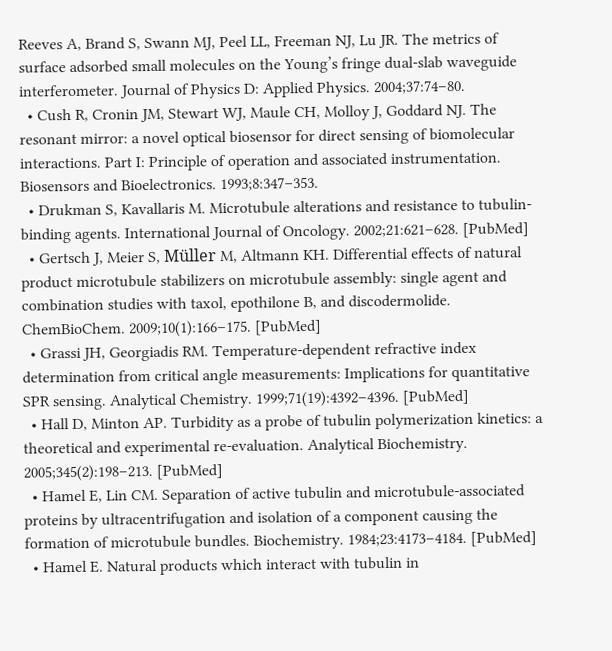Reeves A, Brand S, Swann MJ, Peel LL, Freeman NJ, Lu JR. The metrics of surface adsorbed small molecules on the Young’s fringe dual-slab waveguide interferometer. Journal of Physics D: Applied Physics. 2004;37:74–80.
  • Cush R, Cronin JM, Stewart WJ, Maule CH, Molloy J, Goddard NJ. The resonant mirror: a novel optical biosensor for direct sensing of biomolecular interactions. Part I: Principle of operation and associated instrumentation. Biosensors and Bioelectronics. 1993;8:347–353.
  • Drukman S, Kavallaris M. Microtubule alterations and resistance to tubulin-binding agents. International Journal of Oncology. 2002;21:621–628. [PubMed]
  • Gertsch J, Meier S, Müller M, Altmann KH. Differential effects of natural product microtubule stabilizers on microtubule assembly: single agent and combination studies with taxol, epothilone B, and discodermolide. ChemBioChem. 2009;10(1):166–175. [PubMed]
  • Grassi JH, Georgiadis RM. Temperature-dependent refractive index determination from critical angle measurements: Implications for quantitative SPR sensing. Analytical Chemistry. 1999;71(19):4392–4396. [PubMed]
  • Hall D, Minton AP. Turbidity as a probe of tubulin polymerization kinetics: a theoretical and experimental re-evaluation. Analytical Biochemistry. 2005;345(2):198–213. [PubMed]
  • Hamel E, Lin CM. Separation of active tubulin and microtubule-associated proteins by ultracentrifugation and isolation of a component causing the formation of microtubule bundles. Biochemistry. 1984;23:4173–4184. [PubMed]
  • Hamel E. Natural products which interact with tubulin in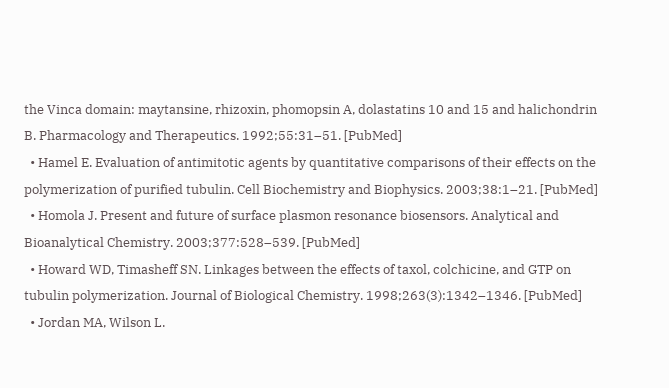the Vinca domain: maytansine, rhizoxin, phomopsin A, dolastatins 10 and 15 and halichondrin B. Pharmacology and Therapeutics. 1992;55:31–51. [PubMed]
  • Hamel E. Evaluation of antimitotic agents by quantitative comparisons of their effects on the polymerization of purified tubulin. Cell Biochemistry and Biophysics. 2003;38:1–21. [PubMed]
  • Homola J. Present and future of surface plasmon resonance biosensors. Analytical and Bioanalytical Chemistry. 2003;377:528–539. [PubMed]
  • Howard WD, Timasheff SN. Linkages between the effects of taxol, colchicine, and GTP on tubulin polymerization. Journal of Biological Chemistry. 1998;263(3):1342–1346. [PubMed]
  • Jordan MA, Wilson L.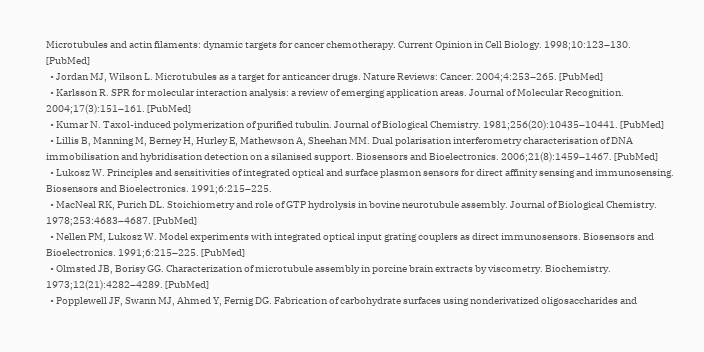Microtubules and actin filaments: dynamic targets for cancer chemotherapy. Current Opinion in Cell Biology. 1998;10:123–130. [PubMed]
  • Jordan MJ, Wilson L. Microtubules as a target for anticancer drugs. Nature Reviews: Cancer. 2004;4:253–265. [PubMed]
  • Karlsson R. SPR for molecular interaction analysis: a review of emerging application areas. Journal of Molecular Recognition. 2004;17(3):151–161. [PubMed]
  • Kumar N. Taxol-induced polymerization of purified tubulin. Journal of Biological Chemistry. 1981;256(20):10435–10441. [PubMed]
  • Lillis B, Manning M, Berney H, Hurley E, Mathewson A, Sheehan MM. Dual polarisation interferometry characterisation of DNA immobilisation and hybridisation detection on a silanised support. Biosensors and Bioelectronics. 2006;21(8):1459–1467. [PubMed]
  • Lukosz W. Principles and sensitivities of integrated optical and surface plasmon sensors for direct affinity sensing and immunosensing. Biosensors and Bioelectronics. 1991;6:215–225.
  • MacNeal RK, Purich DL. Stoichiometry and role of GTP hydrolysis in bovine neurotubule assembly. Journal of Biological Chemistry. 1978;253:4683–4687. [PubMed]
  • Nellen PM, Lukosz W. Model experiments with integrated optical input grating couplers as direct immunosensors. Biosensors and Bioelectronics. 1991;6:215–225. [PubMed]
  • Olmsted JB, Borisy GG. Characterization of microtubule assembly in porcine brain extracts by viscometry. Biochemistry. 1973;12(21):4282–4289. [PubMed]
  • Popplewell JF, Swann MJ, Ahmed Y, Fernig DG. Fabrication of carbohydrate surfaces using nonderivatized oligosaccharides and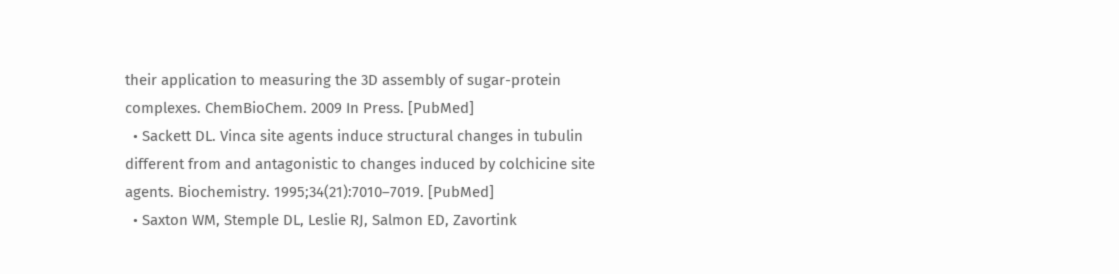their application to measuring the 3D assembly of sugar-protein complexes. ChemBioChem. 2009 In Press. [PubMed]
  • Sackett DL. Vinca site agents induce structural changes in tubulin different from and antagonistic to changes induced by colchicine site agents. Biochemistry. 1995;34(21):7010–7019. [PubMed]
  • Saxton WM, Stemple DL, Leslie RJ, Salmon ED, Zavortink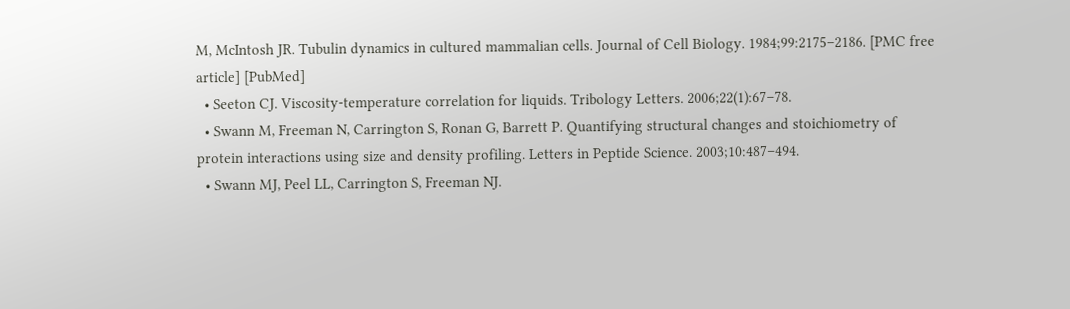M, McIntosh JR. Tubulin dynamics in cultured mammalian cells. Journal of Cell Biology. 1984;99:2175–2186. [PMC free article] [PubMed]
  • Seeton CJ. Viscosity-temperature correlation for liquids. Tribology Letters. 2006;22(1):67–78.
  • Swann M, Freeman N, Carrington S, Ronan G, Barrett P. Quantifying structural changes and stoichiometry of protein interactions using size and density profiling. Letters in Peptide Science. 2003;10:487–494.
  • Swann MJ, Peel LL, Carrington S, Freeman NJ.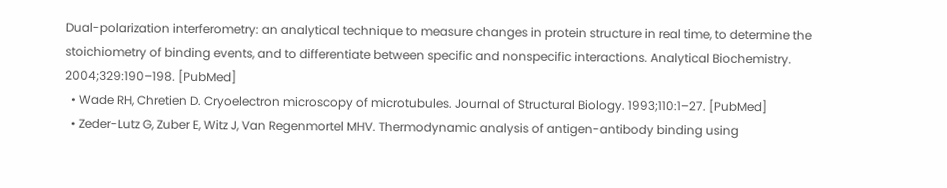Dual-polarization interferometry: an analytical technique to measure changes in protein structure in real time, to determine the stoichiometry of binding events, and to differentiate between specific and nonspecific interactions. Analytical Biochemistry. 2004;329:190–198. [PubMed]
  • Wade RH, Chretien D. Cryoelectron microscopy of microtubules. Journal of Structural Biology. 1993;110:1–27. [PubMed]
  • Zeder-Lutz G, Zuber E, Witz J, Van Regenmortel MHV. Thermodynamic analysis of antigen-antibody binding using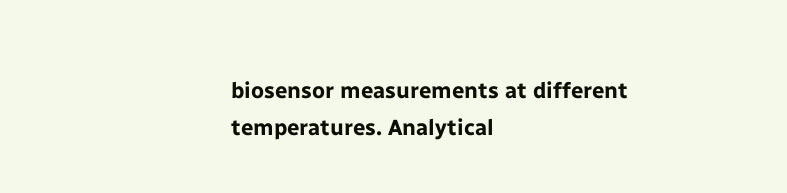biosensor measurements at different temperatures. Analytical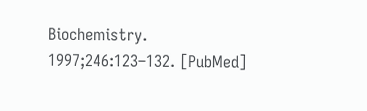Biochemistry. 1997;246:123–132. [PubMed]